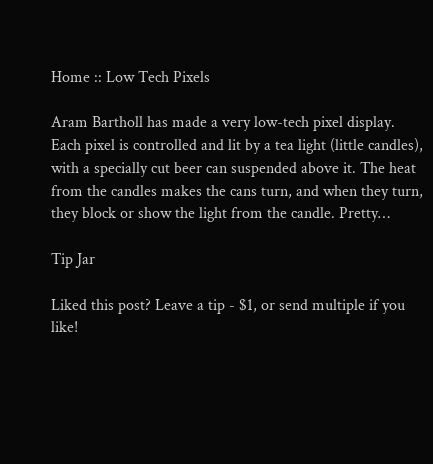Home :: Low Tech Pixels

Aram Bartholl has made a very low-tech pixel display. Each pixel is controlled and lit by a tea light (little candles), with a specially cut beer can suspended above it. The heat from the candles makes the cans turn, and when they turn, they block or show the light from the candle. Pretty…

Tip Jar

Liked this post? Leave a tip - $1, or send multiple if you like!